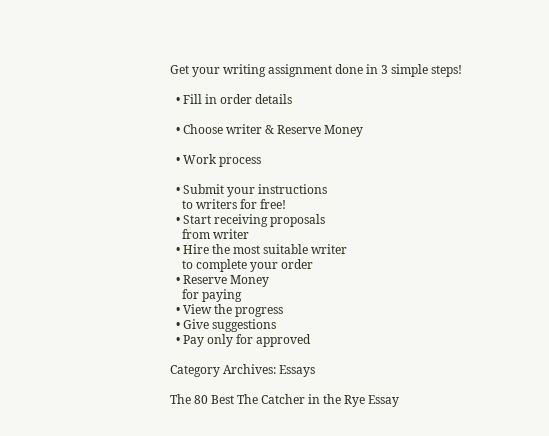Get your writing assignment done in 3 simple steps!

  • Fill in order details

  • Choose writer & Reserve Money

  • Work process

  • Submit your instructions
    to writers for free!
  • Start receiving proposals
    from writer
  • Hire the most suitable writer
    to complete your order
  • Reserve Money
    for paying
  • View the progress
  • Give suggestions
  • Pay only for approved

Category Archives: Essays

The 80 Best The Catcher in the Rye Essay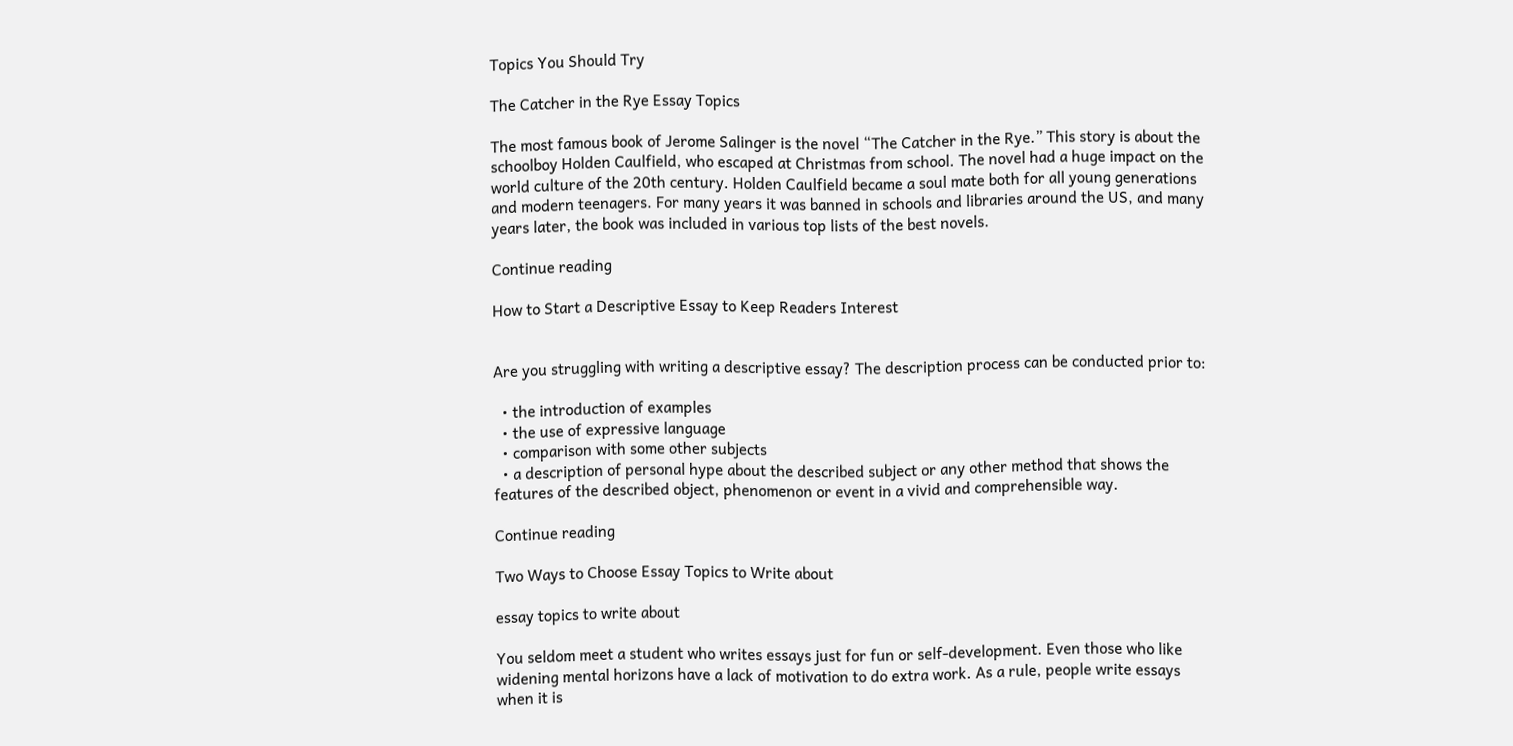Topics You Should Try

The Catcher in the Rye Essay Topics

The most famous book of Jerome Salinger is the novel “The Catcher in the Rye.” This story is about the schoolboy Holden Caulfield, who escaped at Christmas from school. The novel had a huge impact on the world culture of the 20th century. Holden Caulfield became a soul mate both for all young generations and modern teenagers. For many years it was banned in schools and libraries around the US, and many years later, the book was included in various top lists of the best novels.

Continue reading

How to Start a Descriptive Essay to Keep Readers Interest


Are you struggling with writing a descriptive essay? The description process can be conducted prior to:

  • the introduction of examples
  • the use of expressive language
  • comparison with some other subjects
  • a description of personal hype about the described subject or any other method that shows the features of the described object, phenomenon or event in a vivid and comprehensible way.

Continue reading

Two Ways to Choose Essay Topics to Write about

essay topics to write about

You seldom meet a student who writes essays just for fun or self-development. Even those who like widening mental horizons have a lack of motivation to do extra work. As a rule, people write essays when it is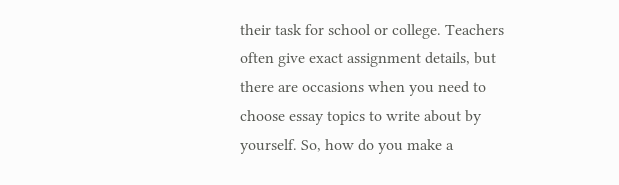their task for school or college. Teachers often give exact assignment details, but there are occasions when you need to choose essay topics to write about by yourself. So, how do you make a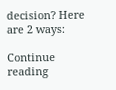decision? Here are 2 ways:

Continue reading